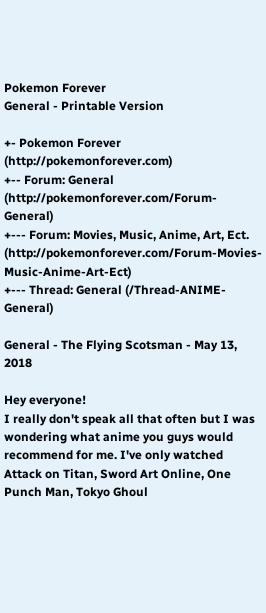Pokemon Forever
General - Printable Version

+- Pokemon Forever (http://pokemonforever.com)
+-- Forum: General (http://pokemonforever.com/Forum-General)
+--- Forum: Movies, Music, Anime, Art, Ect. (http://pokemonforever.com/Forum-Movies-Music-Anime-Art-Ect)
+--- Thread: General (/Thread-ANIME-General)

General - The Flying Scotsman - May 13, 2018

Hey everyone!
I really don't speak all that often but I was wondering what anime you guys would recommend for me. I've only watched Attack on Titan, Sword Art Online, One Punch Man, Tokyo Ghoul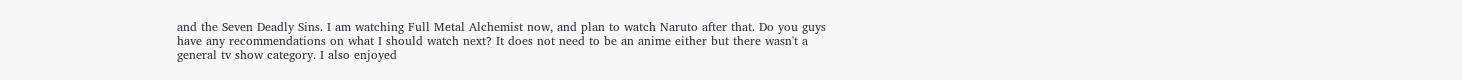and the Seven Deadly Sins. I am watching Full Metal Alchemist now, and plan to watch Naruto after that. Do you guys have any recommendations on what I should watch next? It does not need to be an anime either but there wasn't a general tv show category. I also enjoyed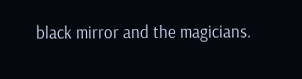black mirror and the magicians.